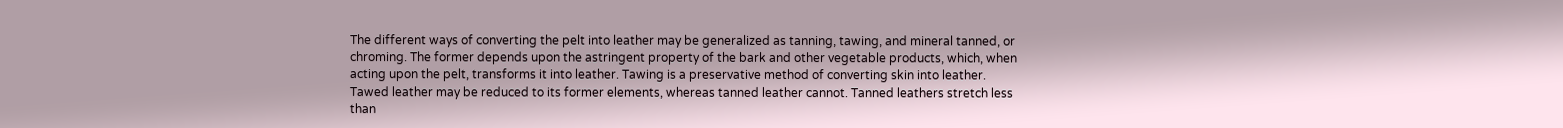The different ways of converting the pelt into leather may be generalized as tanning, tawing, and mineral tanned, or chroming. The former depends upon the astringent property of the bark and other vegetable products, which, when acting upon the pelt, transforms it into leather. Tawing is a preservative method of converting skin into leather. Tawed leather may be reduced to its former elements, whereas tanned leather cannot. Tanned leathers stretch less than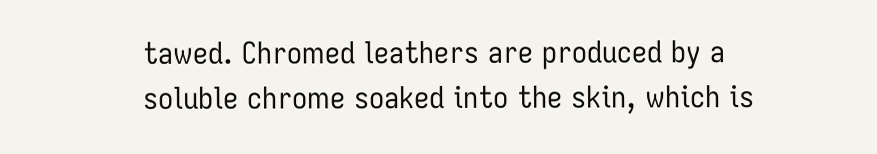tawed. Chromed leathers are produced by a soluble chrome soaked into the skin, which is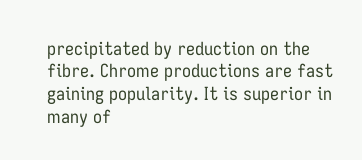precipitated by reduction on the fibre. Chrome productions are fast gaining popularity. It is superior in many of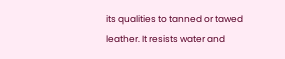its qualities to tanned or tawed leather. It resists water and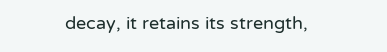decay, it retains its strength,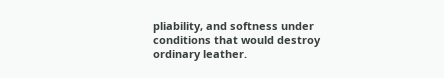pliability, and softness under conditions that would destroy ordinary leather.